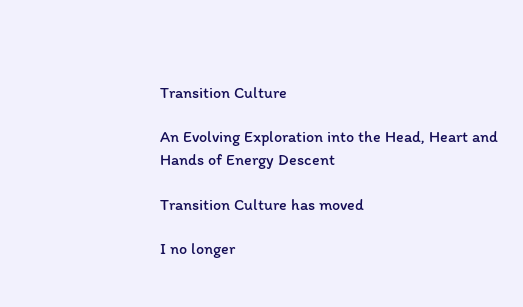Transition Culture

An Evolving Exploration into the Head, Heart and Hands of Energy Descent

Transition Culture has moved

I no longer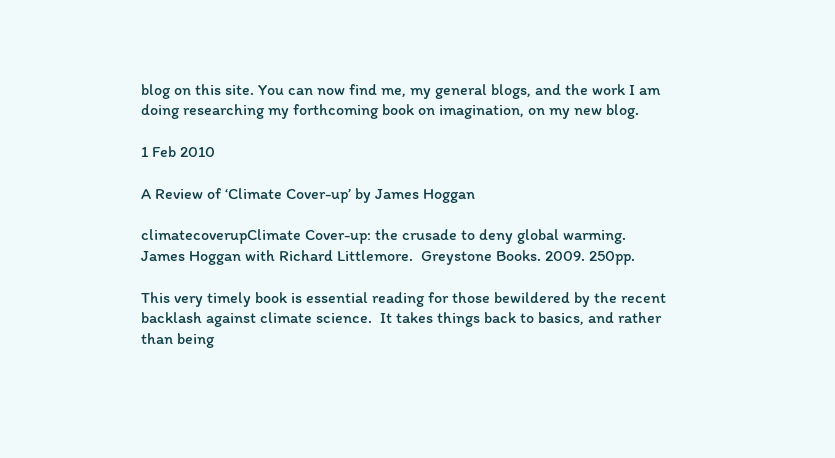blog on this site. You can now find me, my general blogs, and the work I am doing researching my forthcoming book on imagination, on my new blog.

1 Feb 2010

A Review of ‘Climate Cover-up’ by James Hoggan

climatecoverupClimate Cover-up: the crusade to deny global warming.  James Hoggan with Richard Littlemore.  Greystone Books. 2009. 250pp.

This very timely book is essential reading for those bewildered by the recent backlash against climate science.  It takes things back to basics, and rather than being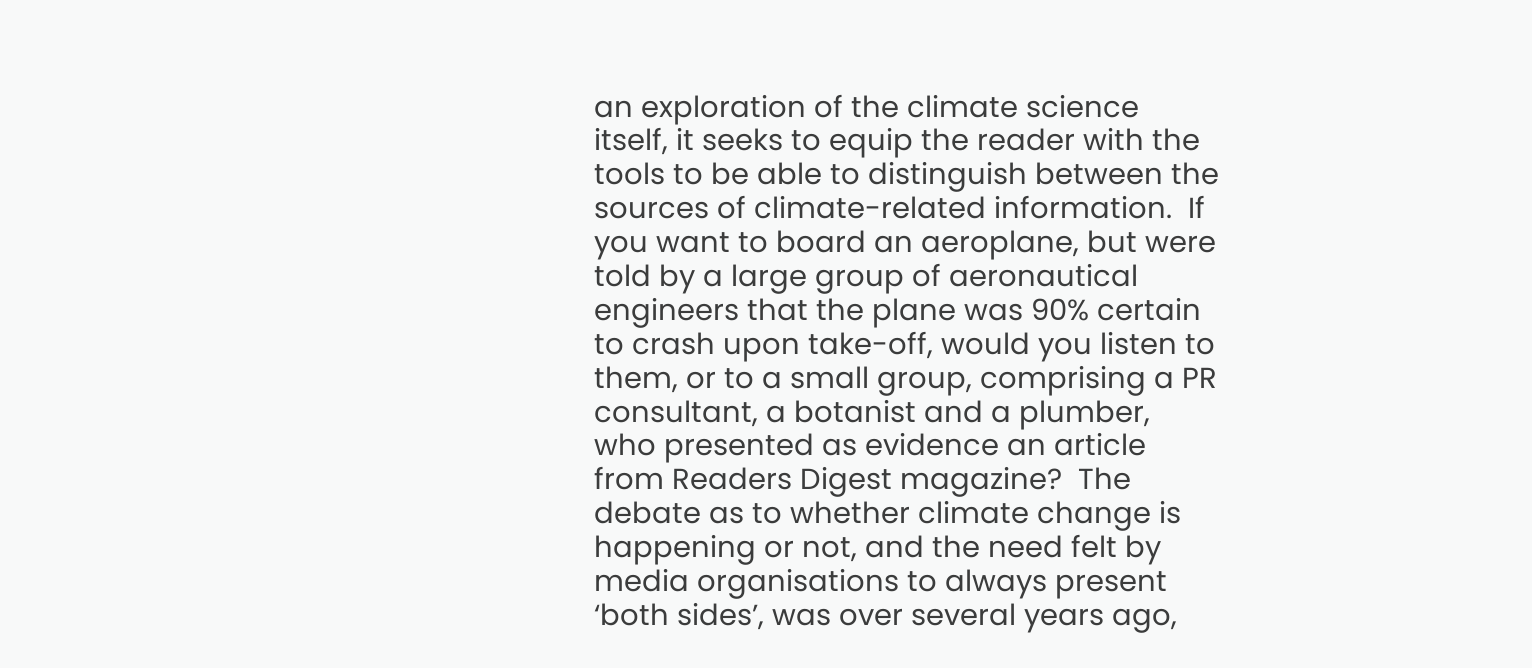an exploration of the climate science itself, it seeks to equip the reader with the tools to be able to distinguish between the sources of climate-related information.  If you want to board an aeroplane, but were told by a large group of aeronautical engineers that the plane was 90% certain to crash upon take-off, would you listen to them, or to a small group, comprising a PR consultant, a botanist and a plumber, who presented as evidence an article from Readers Digest magazine?  The debate as to whether climate change is happening or not, and the need felt by media organisations to always present ‘both sides’, was over several years ago,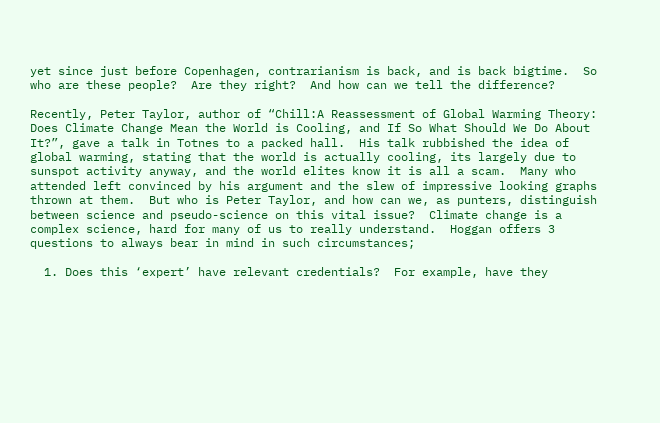yet since just before Copenhagen, contrarianism is back, and is back bigtime.  So who are these people?  Are they right?  And how can we tell the difference?

Recently, Peter Taylor, author of “Chill:A Reassessment of Global Warming Theory: Does Climate Change Mean the World is Cooling, and If So What Should We Do About It?”, gave a talk in Totnes to a packed hall.  His talk rubbished the idea of global warming, stating that the world is actually cooling, its largely due to sunspot activity anyway, and the world elites know it is all a scam.  Many who attended left convinced by his argument and the slew of impressive looking graphs thrown at them.  But who is Peter Taylor, and how can we, as punters, distinguish between science and pseudo-science on this vital issue?  Climate change is a complex science, hard for many of us to really understand.  Hoggan offers 3 questions to always bear in mind in such circumstances;

  1. Does this ‘expert’ have relevant credentials?  For example, have they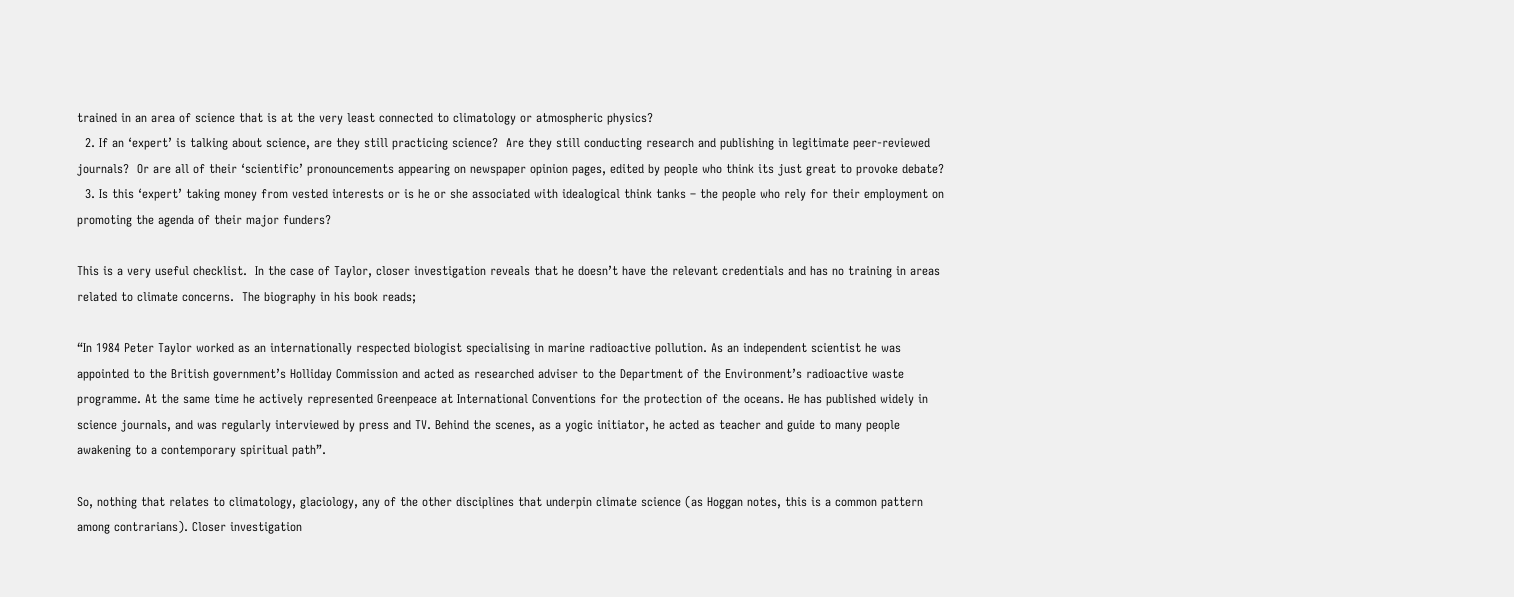trained in an area of science that is at the very least connected to climatology or atmospheric physics?
  2. If an ‘expert’ is talking about science, are they still practicing science?  Are they still conducting research and publishing in legitimate peer-reviewed journals?  Or are all of their ‘scientific’ pronouncements appearing on newspaper opinion pages, edited by people who think its just great to provoke debate?
  3. Is this ‘expert’ taking money from vested interests or is he or she associated with idealogical think tanks – the people who rely for their employment on promoting the agenda of their major funders?

This is a very useful checklist.  In the case of Taylor, closer investigation reveals that he doesn’t have the relevant credentials and has no training in areas related to climate concerns.  The biography in his book reads;

“In 1984 Peter Taylor worked as an internationally respected biologist specialising in marine radioactive pollution. As an independent scientist he was appointed to the British government’s Holliday Commission and acted as researched adviser to the Department of the Environment’s radioactive waste programme. At the same time he actively represented Greenpeace at International Conventions for the protection of the oceans. He has published widely in science journals, and was regularly interviewed by press and TV. Behind the scenes, as a yogic initiator, he acted as teacher and guide to many people awakening to a contemporary spiritual path”.

So, nothing that relates to climatology, glaciology, any of the other disciplines that underpin climate science (as Hoggan notes, this is a common pattern among contrarians). Closer investigation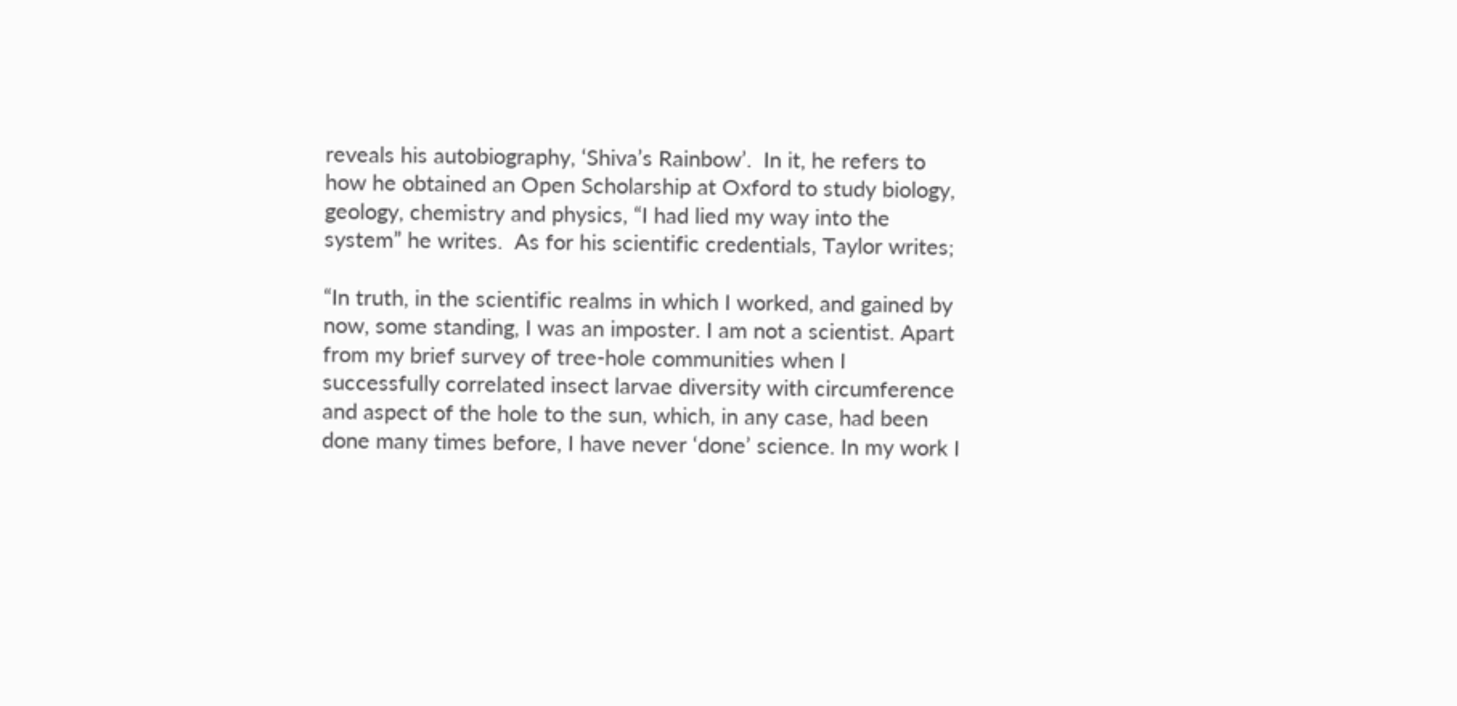reveals his autobiography, ‘Shiva’s Rainbow’.  In it, he refers to how he obtained an Open Scholarship at Oxford to study biology, geology, chemistry and physics, “I had lied my way into the system” he writes.  As for his scientific credentials, Taylor writes;

“In truth, in the scientific realms in which I worked, and gained by now, some standing, I was an imposter. I am not a scientist. Apart from my brief survey of tree-hole communities when I successfully correlated insect larvae diversity with circumference and aspect of the hole to the sun, which, in any case, had been done many times before, I have never ‘done’ science. In my work I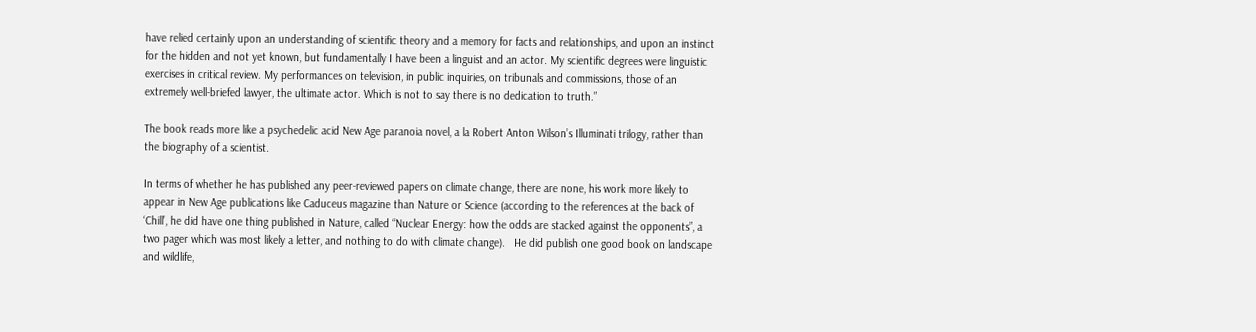have relied certainly upon an understanding of scientific theory and a memory for facts and relationships, and upon an instinct for the hidden and not yet known, but fundamentally I have been a linguist and an actor. My scientific degrees were linguistic exercises in critical review. My performances on television, in public inquiries, on tribunals and commissions, those of an extremely well-briefed lawyer, the ultimate actor. Which is not to say there is no dedication to truth.”

The book reads more like a psychedelic acid New Age paranoia novel, a la Robert Anton Wilson’s Illuminati trilogy, rather than the biography of a scientist.

In terms of whether he has published any peer-reviewed papers on climate change, there are none, his work more likely to appear in New Age publications like Caduceus magazine than Nature or Science (according to the references at the back of ‘Chill’, he did have one thing published in Nature, called “Nuclear Energy: how the odds are stacked against the opponents”, a two pager which was most likely a letter, and nothing to do with climate change).   He did publish one good book on landscape and wildlife,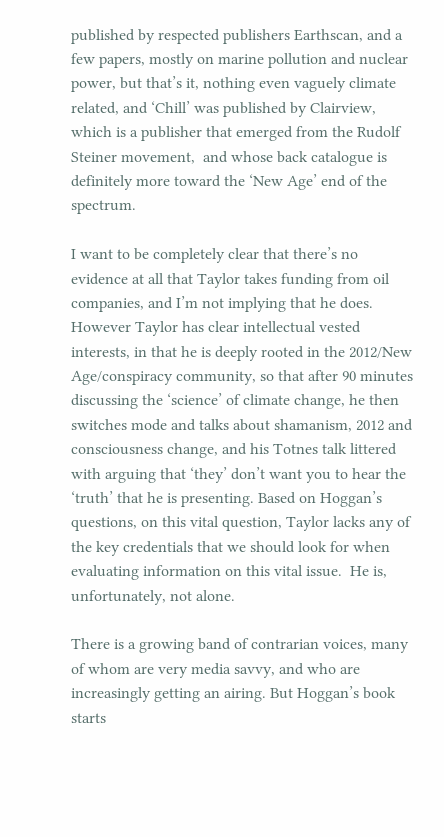published by respected publishers Earthscan, and a few papers, mostly on marine pollution and nuclear power, but that’s it, nothing even vaguely climate related, and ‘Chill’ was published by Clairview, which is a publisher that emerged from the Rudolf Steiner movement,  and whose back catalogue is definitely more toward the ‘New Age’ end of the spectrum.

I want to be completely clear that there’s no evidence at all that Taylor takes funding from oil companies, and I’m not implying that he does.  However Taylor has clear intellectual vested interests, in that he is deeply rooted in the 2012/New Age/conspiracy community, so that after 90 minutes discussing the ‘science’ of climate change, he then switches mode and talks about shamanism, 2012 and consciousness change, and his Totnes talk littered with arguing that ‘they’ don’t want you to hear the ‘truth’ that he is presenting. Based on Hoggan’s questions, on this vital question, Taylor lacks any of the key credentials that we should look for when evaluating information on this vital issue.  He is, unfortunately, not alone.

There is a growing band of contrarian voices, many of whom are very media savvy, and who are increasingly getting an airing. But Hoggan’s book starts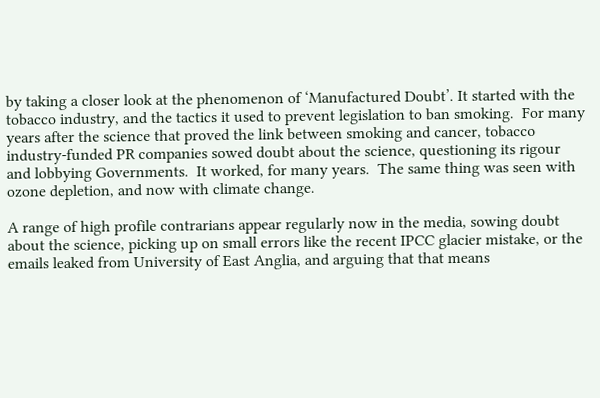by taking a closer look at the phenomenon of ‘Manufactured Doubt’. It started with the tobacco industry, and the tactics it used to prevent legislation to ban smoking.  For many years after the science that proved the link between smoking and cancer, tobacco industry-funded PR companies sowed doubt about the science, questioning its rigour and lobbying Governments.  It worked, for many years.  The same thing was seen with ozone depletion, and now with climate change.

A range of high profile contrarians appear regularly now in the media, sowing doubt about the science, picking up on small errors like the recent IPCC glacier mistake, or the emails leaked from University of East Anglia, and arguing that that means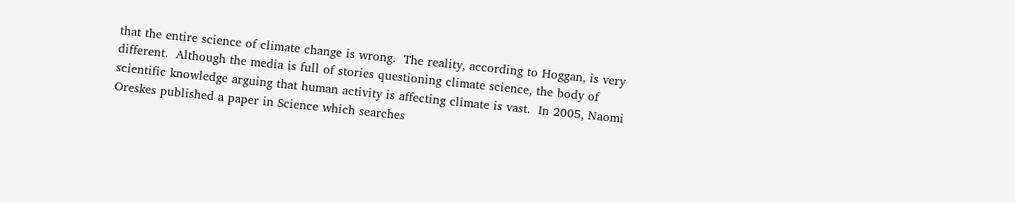that the entire science of climate change is wrong.  The reality, according to Hoggan, is very different.  Although the media is full of stories questioning climate science, the body of scientific knowledge arguing that human activity is affecting climate is vast.  In 2005, Naomi Oreskes published a paper in Science which searches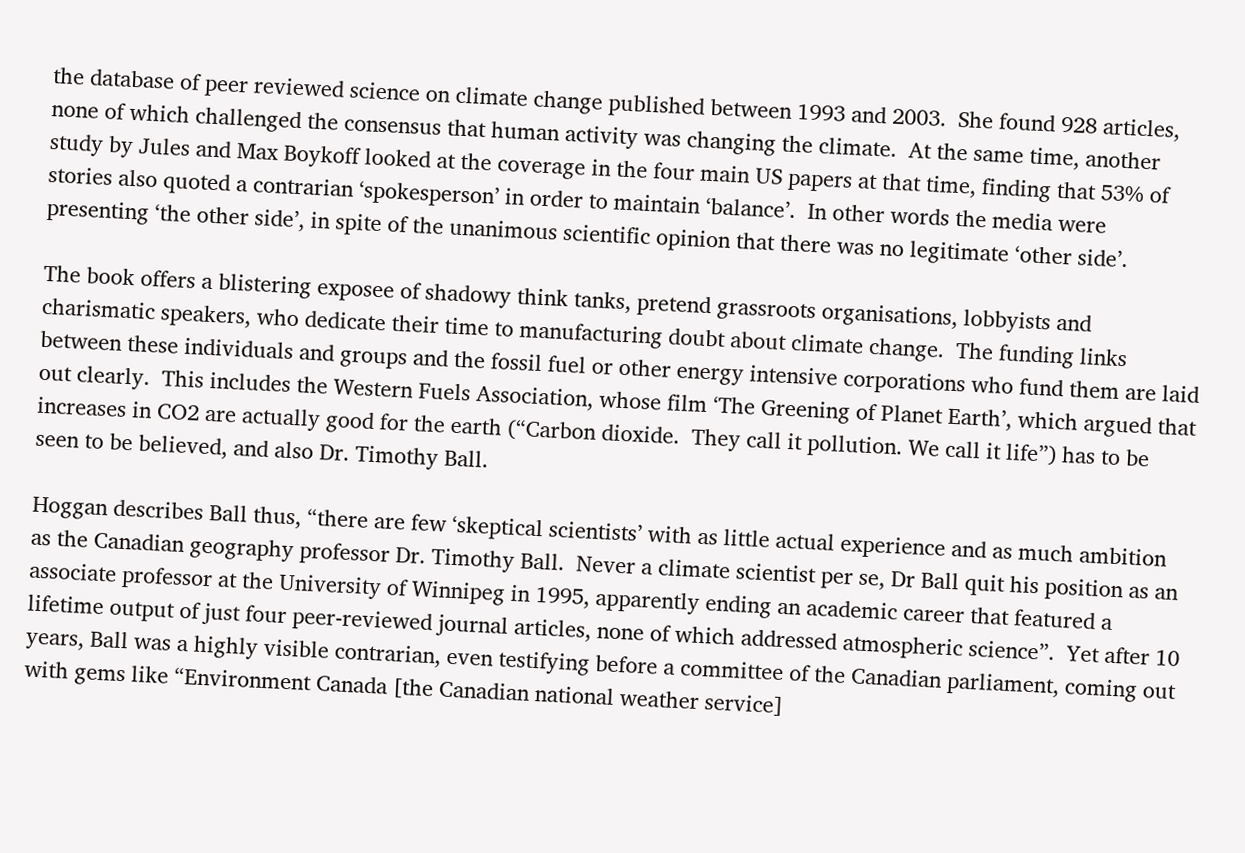the database of peer reviewed science on climate change published between 1993 and 2003.  She found 928 articles, none of which challenged the consensus that human activity was changing the climate.  At the same time, another study by Jules and Max Boykoff looked at the coverage in the four main US papers at that time, finding that 53% of stories also quoted a contrarian ‘spokesperson’ in order to maintain ‘balance’.  In other words the media were presenting ‘the other side’, in spite of the unanimous scientific opinion that there was no legitimate ‘other side’.

The book offers a blistering exposee of shadowy think tanks, pretend grassroots organisations, lobbyists and charismatic speakers, who dedicate their time to manufacturing doubt about climate change.  The funding links between these individuals and groups and the fossil fuel or other energy intensive corporations who fund them are laid out clearly.  This includes the Western Fuels Association, whose film ‘The Greening of Planet Earth’, which argued that increases in CO2 are actually good for the earth (“Carbon dioxide.  They call it pollution. We call it life”) has to be seen to be believed, and also Dr. Timothy Ball.

Hoggan describes Ball thus, “there are few ‘skeptical scientists’ with as little actual experience and as much ambition as the Canadian geography professor Dr. Timothy Ball.  Never a climate scientist per se, Dr Ball quit his position as an associate professor at the University of Winnipeg in 1995, apparently ending an academic career that featured a lifetime output of just four peer-reviewed journal articles, none of which addressed atmospheric science”.  Yet after 10 years, Ball was a highly visible contrarian, even testifying before a committee of the Canadian parliament, coming out with gems like “Environment Canada [the Canadian national weather service]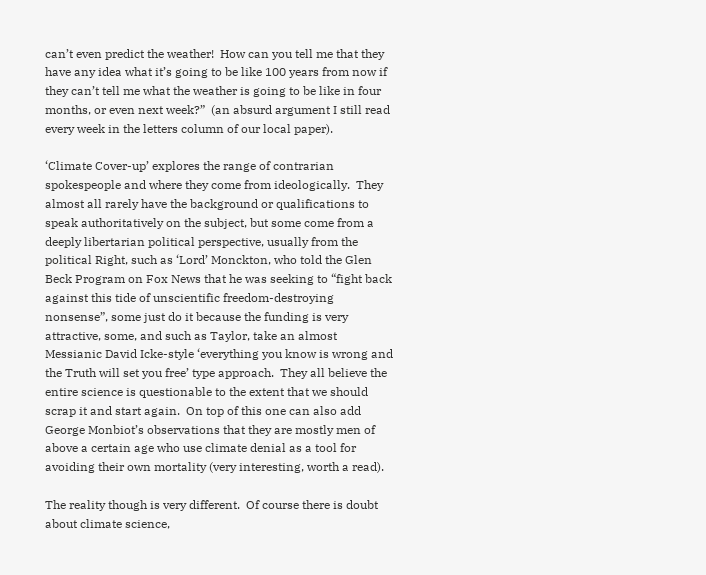can’t even predict the weather!  How can you tell me that they have any idea what it’s going to be like 100 years from now if they can’t tell me what the weather is going to be like in four months, or even next week?”  (an absurd argument I still read every week in the letters column of our local paper).

‘Climate Cover-up’ explores the range of contrarian spokespeople and where they come from ideologically.  They almost all rarely have the background or qualifications to speak authoritatively on the subject, but some come from a deeply libertarian political perspective, usually from the political Right, such as ‘Lord’ Monckton, who told the Glen Beck Program on Fox News that he was seeking to “fight back against this tide of unscientific freedom-destroying nonsense”, some just do it because the funding is very attractive, some, and such as Taylor, take an almost Messianic David Icke-style ‘everything you know is wrong and the Truth will set you free’ type approach.  They all believe the entire science is questionable to the extent that we should scrap it and start again.  On top of this one can also add George Monbiot’s observations that they are mostly men of above a certain age who use climate denial as a tool for avoiding their own mortality (very interesting, worth a read).

The reality though is very different.  Of course there is doubt about climate science,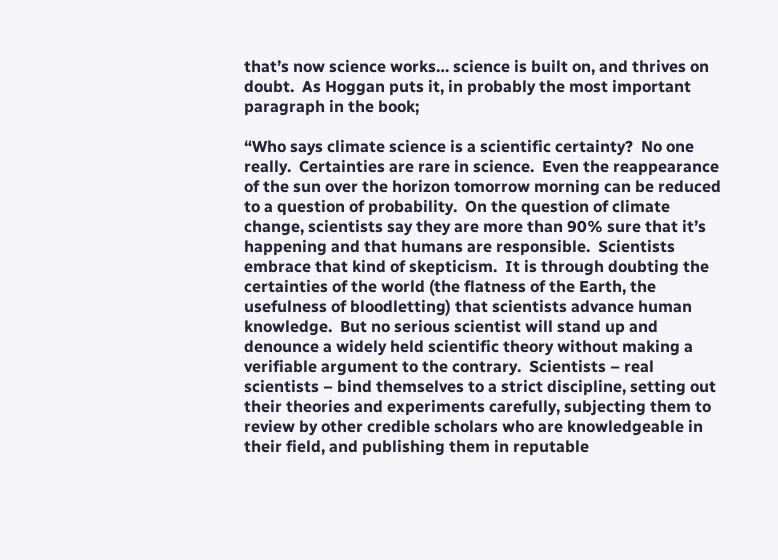that’s now science works… science is built on, and thrives on doubt.  As Hoggan puts it, in probably the most important paragraph in the book;

“Who says climate science is a scientific certainty?  No one really.  Certainties are rare in science.  Even the reappearance of the sun over the horizon tomorrow morning can be reduced to a question of probability.  On the question of climate change, scientists say they are more than 90% sure that it’s happening and that humans are responsible.  Scientists embrace that kind of skepticism.  It is through doubting the certainties of the world (the flatness of the Earth, the usefulness of bloodletting) that scientists advance human knowledge.  But no serious scientist will stand up and denounce a widely held scientific theory without making a verifiable argument to the contrary.  Scientists – real scientists – bind themselves to a strict discipline, setting out their theories and experiments carefully, subjecting them to review by other credible scholars who are knowledgeable in their field, and publishing them in reputable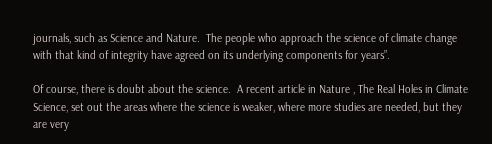journals, such as Science and Nature.  The people who approach the science of climate change with that kind of integrity have agreed on its underlying components for years”.

Of course, there is doubt about the science.  A recent article in Nature , The Real Holes in Climate Science, set out the areas where the science is weaker, where more studies are needed, but they are very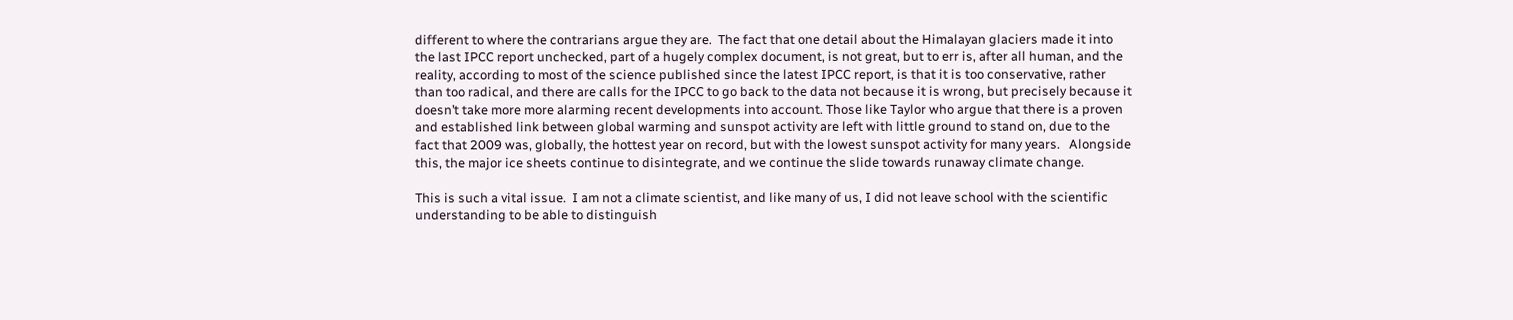different to where the contrarians argue they are.  The fact that one detail about the Himalayan glaciers made it into the last IPCC report unchecked, part of a hugely complex document, is not great, but to err is, after all human, and the reality, according to most of the science published since the latest IPCC report, is that it is too conservative, rather than too radical, and there are calls for the IPCC to go back to the data not because it is wrong, but precisely because it doesn’t take more more alarming recent developments into account. Those like Taylor who argue that there is a proven and established link between global warming and sunspot activity are left with little ground to stand on, due to the fact that 2009 was, globally, the hottest year on record, but with the lowest sunspot activity for many years.   Alongside this, the major ice sheets continue to disintegrate, and we continue the slide towards runaway climate change.

This is such a vital issue.  I am not a climate scientist, and like many of us, I did not leave school with the scientific understanding to be able to distinguish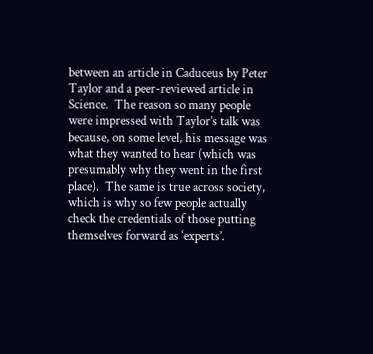between an article in Caduceus by Peter Taylor and a peer-reviewed article in Science.  The reason so many people were impressed with Taylor’s talk was because, on some level, his message was what they wanted to hear (which was presumably why they went in the first place).  The same is true across society, which is why so few people actually check the credentials of those putting themselves forward as ‘experts’.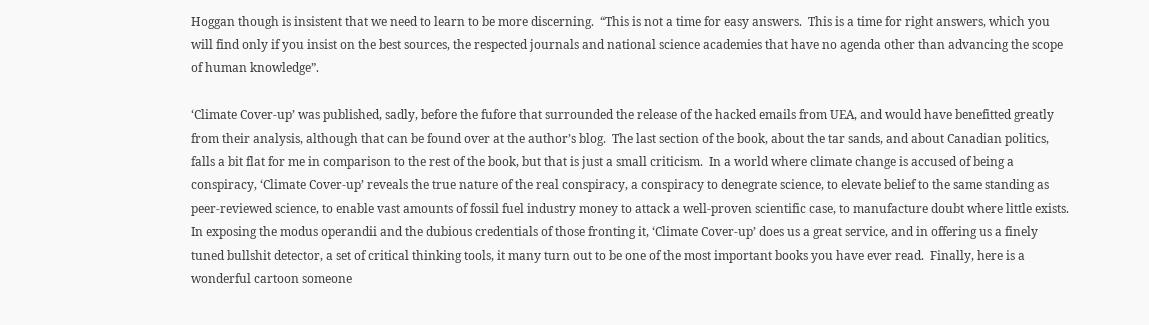Hoggan though is insistent that we need to learn to be more discerning.  “This is not a time for easy answers.  This is a time for right answers, which you will find only if you insist on the best sources, the respected journals and national science academies that have no agenda other than advancing the scope of human knowledge”.

‘Climate Cover-up’ was published, sadly, before the fufore that surrounded the release of the hacked emails from UEA, and would have benefitted greatly from their analysis, although that can be found over at the author’s blog.  The last section of the book, about the tar sands, and about Canadian politics, falls a bit flat for me in comparison to the rest of the book, but that is just a small criticism.  In a world where climate change is accused of being a conspiracy, ‘Climate Cover-up’ reveals the true nature of the real conspiracy, a conspiracy to denegrate science, to elevate belief to the same standing as peer-reviewed science, to enable vast amounts of fossil fuel industry money to attack a well-proven scientific case, to manufacture doubt where little exists.  In exposing the modus operandii and the dubious credentials of those fronting it, ‘Climate Cover-up’ does us a great service, and in offering us a finely tuned bullshit detector, a set of critical thinking tools, it many turn out to be one of the most important books you have ever read.  Finally, here is a wonderful cartoon someone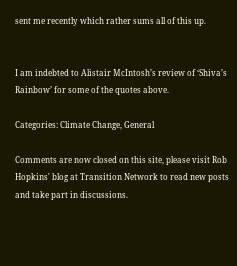sent me recently which rather sums all of this up.


I am indebted to Alistair McIntosh’s review of ‘Shiva’s Rainbow’ for some of the quotes above.

Categories: Climate Change, General

Comments are now closed on this site, please visit Rob Hopkins' blog at Transition Network to read new posts and take part in discussions.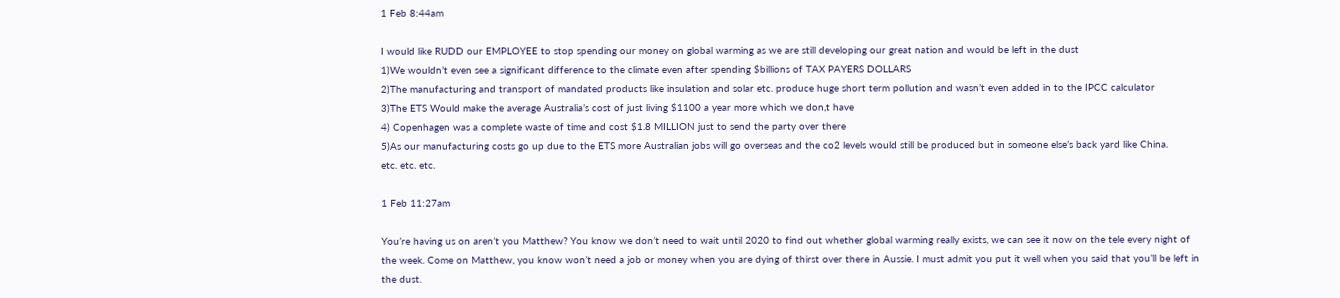1 Feb 8:44am

I would like RUDD our EMPLOYEE to stop spending our money on global warming as we are still developing our great nation and would be left in the dust
1)We wouldn’t even see a significant difference to the climate even after spending $billions of TAX PAYERS DOLLARS
2)The manufacturing and transport of mandated products like insulation and solar etc. produce huge short term pollution and wasn’t even added in to the IPCC calculator
3)The ETS Would make the average Australia’s cost of just living $1100 a year more which we don,t have
4) Copenhagen was a complete waste of time and cost $1.8 MILLION just to send the party over there
5)As our manufacturing costs go up due to the ETS more Australian jobs will go overseas and the co2 levels would still be produced but in someone else’s back yard like China.
etc. etc. etc.

1 Feb 11:27am

You’re having us on aren’t you Matthew? You know we don’t need to wait until 2020 to find out whether global warming really exists, we can see it now on the tele every night of the week. Come on Matthew, you know won’t need a job or money when you are dying of thirst over there in Aussie. I must admit you put it well when you said that you’ll be left in the dust.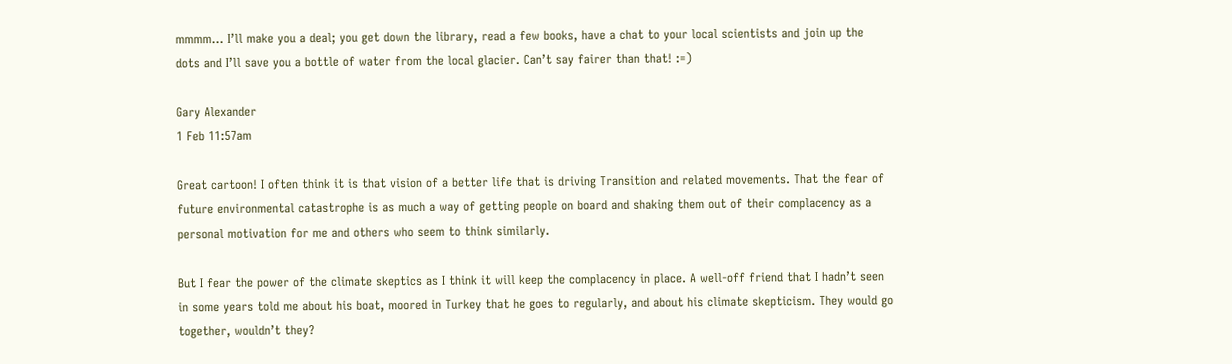mmmm… I’ll make you a deal; you get down the library, read a few books, have a chat to your local scientists and join up the dots and I’ll save you a bottle of water from the local glacier. Can’t say fairer than that! :=)

Gary Alexander
1 Feb 11:57am

Great cartoon! I often think it is that vision of a better life that is driving Transition and related movements. That the fear of future environmental catastrophe is as much a way of getting people on board and shaking them out of their complacency as a personal motivation for me and others who seem to think similarly.

But I fear the power of the climate skeptics as I think it will keep the complacency in place. A well-off friend that I hadn’t seen in some years told me about his boat, moored in Turkey that he goes to regularly, and about his climate skepticism. They would go together, wouldn’t they?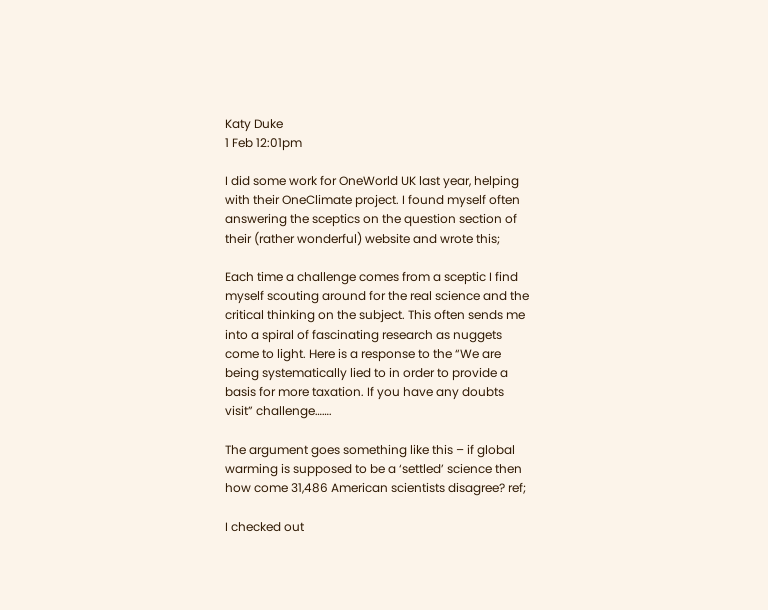Katy Duke
1 Feb 12:01pm

I did some work for OneWorld UK last year, helping with their OneClimate project. I found myself often answering the sceptics on the question section of their (rather wonderful) website and wrote this;

Each time a challenge comes from a sceptic I find myself scouting around for the real science and the critical thinking on the subject. This often sends me into a spiral of fascinating research as nuggets come to light. Here is a response to the “We are being systematically lied to in order to provide a basis for more taxation. If you have any doubts visit” challenge…….

The argument goes something like this – if global warming is supposed to be a ‘settled’ science then how come 31,486 American scientists disagree? ref;

I checked out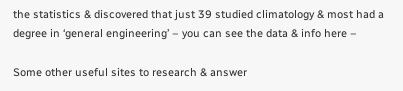the statistics & discovered that just 39 studied climatology & most had a degree in ‘general engineering’ – you can see the data & info here –

Some other useful sites to research & answer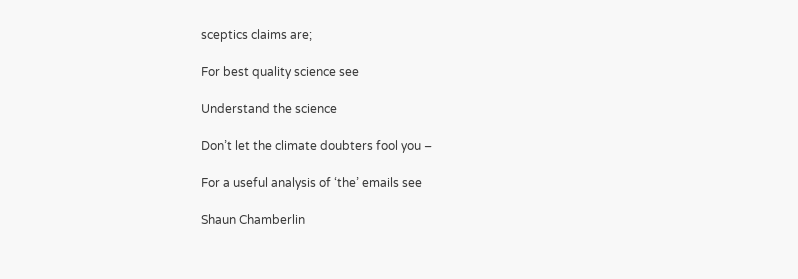sceptics claims are;

For best quality science see

Understand the science

Don’t let the climate doubters fool you –

For a useful analysis of ‘the’ emails see

Shaun Chamberlin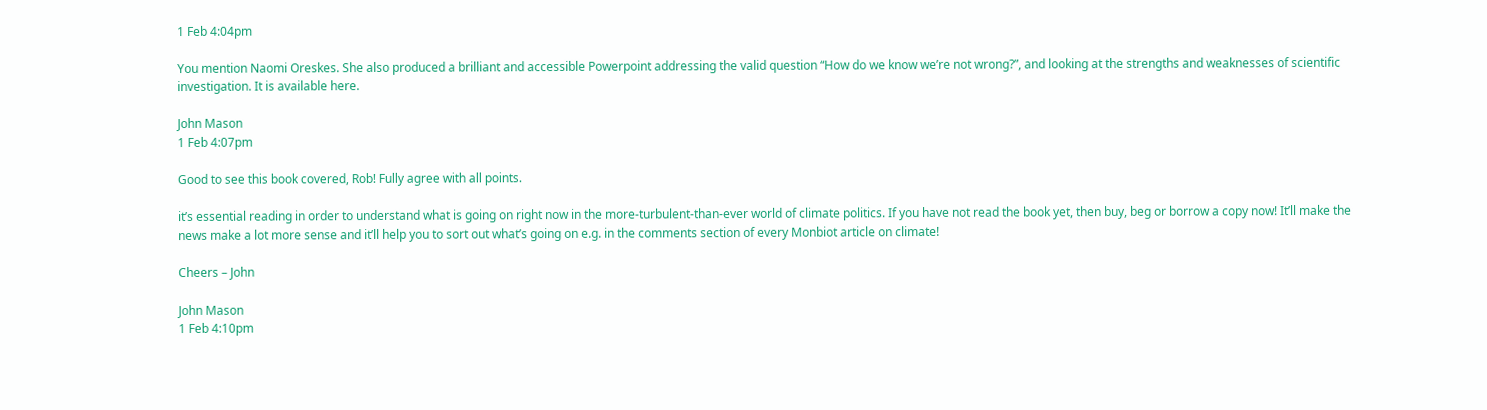1 Feb 4:04pm

You mention Naomi Oreskes. She also produced a brilliant and accessible Powerpoint addressing the valid question “How do we know we’re not wrong?”, and looking at the strengths and weaknesses of scientific investigation. It is available here.

John Mason
1 Feb 4:07pm

Good to see this book covered, Rob! Fully agree with all points.

it’s essential reading in order to understand what is going on right now in the more-turbulent-than-ever world of climate politics. If you have not read the book yet, then buy, beg or borrow a copy now! It’ll make the news make a lot more sense and it’ll help you to sort out what’s going on e.g. in the comments section of every Monbiot article on climate!

Cheers – John

John Mason
1 Feb 4:10pm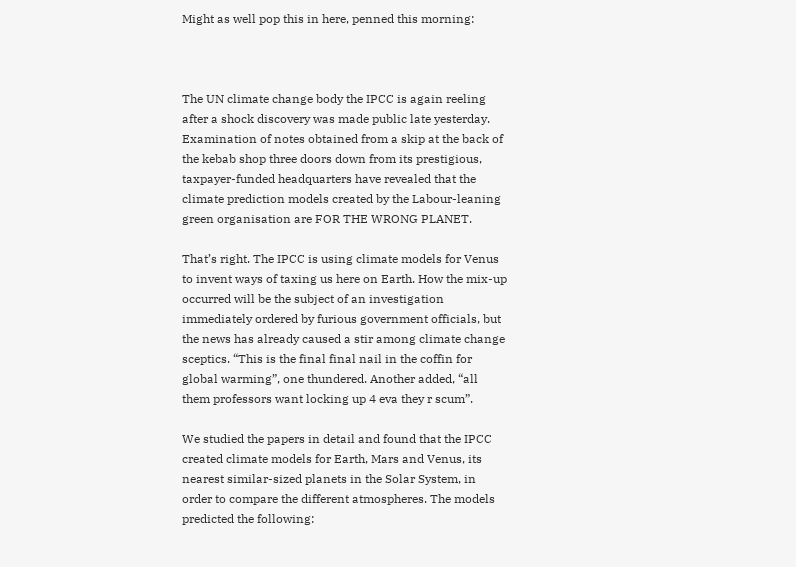Might as well pop this in here, penned this morning:



The UN climate change body the IPCC is again reeling after a shock discovery was made public late yesterday. Examination of notes obtained from a skip at the back of the kebab shop three doors down from its prestigious, taxpayer-funded headquarters have revealed that the climate prediction models created by the Labour-leaning green organisation are FOR THE WRONG PLANET.

That’s right. The IPCC is using climate models for Venus to invent ways of taxing us here on Earth. How the mix-up occurred will be the subject of an investigation immediately ordered by furious government officials, but the news has already caused a stir among climate change sceptics. “This is the final final nail in the coffin for global warming”, one thundered. Another added, “all them professors want locking up 4 eva they r scum”.

We studied the papers in detail and found that the IPCC created climate models for Earth, Mars and Venus, its nearest similar-sized planets in the Solar System, in order to compare the different atmospheres. The models predicted the following: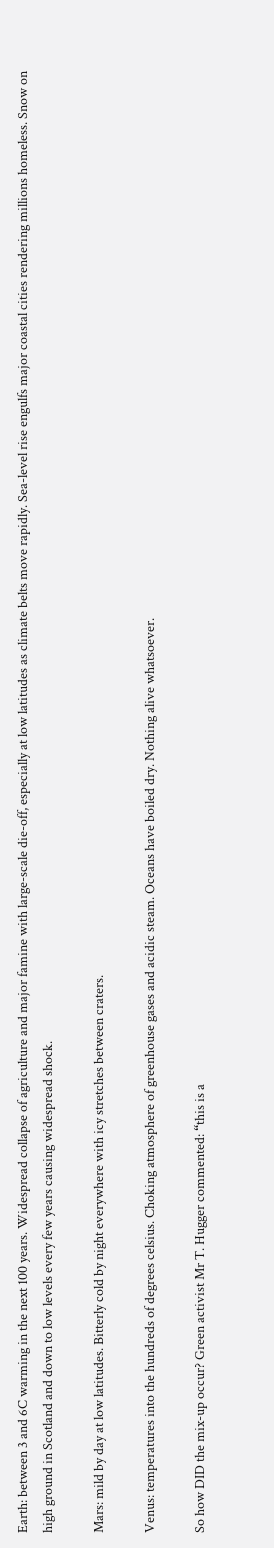Earth: between 3 and 6C warming in the next 100 years. Widespread collapse of agriculture and major famine with large-scale die-off, especially at low latitudes as climate belts move rapidly. Sea-level rise engulfs major coastal cities rendering millions homeless. Snow on high ground in Scotland and down to low levels every few years causing widespread shock.

Mars: mild by day at low latitudes. Bitterly cold by night everywhere with icy stretches between craters.

Venus: temperatures into the hundreds of degrees celsius. Choking atmosphere of greenhouse gases and acidic steam. Oceans have boiled dry. Nothing alive whatsoever.

So how DID the mix-up occur? Green activist Mr T. Hugger commented: “this is a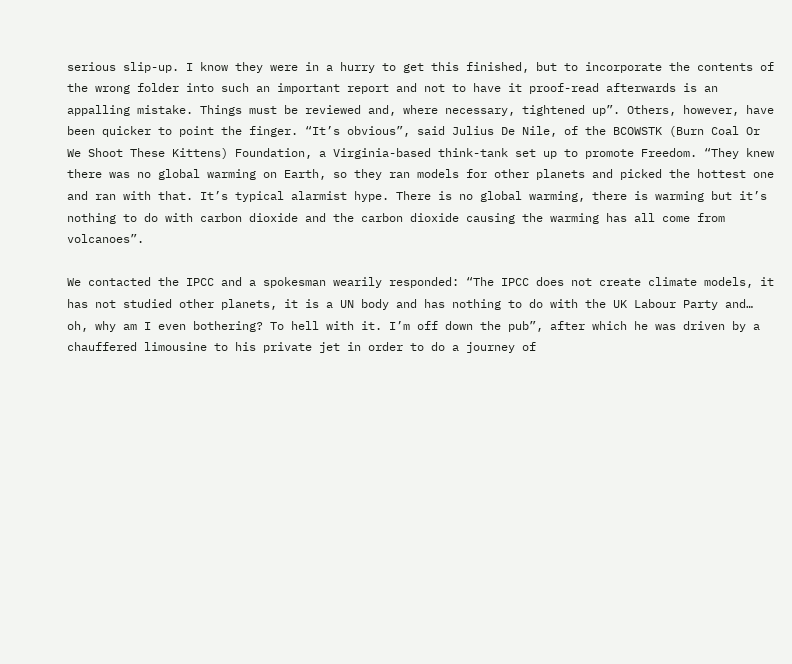serious slip-up. I know they were in a hurry to get this finished, but to incorporate the contents of the wrong folder into such an important report and not to have it proof-read afterwards is an appalling mistake. Things must be reviewed and, where necessary, tightened up”. Others, however, have been quicker to point the finger. “It’s obvious”, said Julius De Nile, of the BCOWSTK (Burn Coal Or We Shoot These Kittens) Foundation, a Virginia-based think-tank set up to promote Freedom. “They knew there was no global warming on Earth, so they ran models for other planets and picked the hottest one and ran with that. It’s typical alarmist hype. There is no global warming, there is warming but it’s nothing to do with carbon dioxide and the carbon dioxide causing the warming has all come from volcanoes”.

We contacted the IPCC and a spokesman wearily responded: “The IPCC does not create climate models, it has not studied other planets, it is a UN body and has nothing to do with the UK Labour Party and… oh, why am I even bothering? To hell with it. I’m off down the pub”, after which he was driven by a chauffered limousine to his private jet in order to do a journey of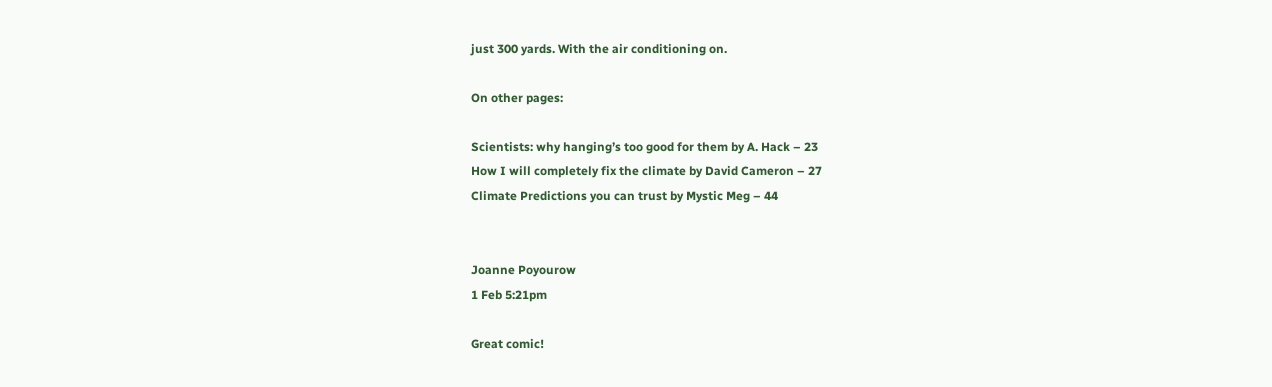just 300 yards. With the air conditioning on.

On other pages:

Scientists: why hanging’s too good for them by A. Hack – 23
How I will completely fix the climate by David Cameron – 27
Climate Predictions you can trust by Mystic Meg – 44


Joanne Poyourow
1 Feb 5:21pm

Great comic!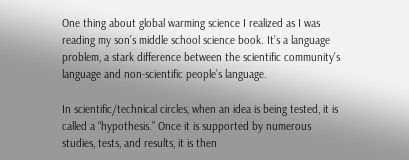One thing about global warming science I realized as I was reading my son’s middle school science book. It’s a language problem, a stark difference between the scientific community’s language and non-scientific people’s language.

In scientific/technical circles, when an idea is being tested, it is called a “hypothesis.” Once it is supported by numerous studies, tests, and results, it is then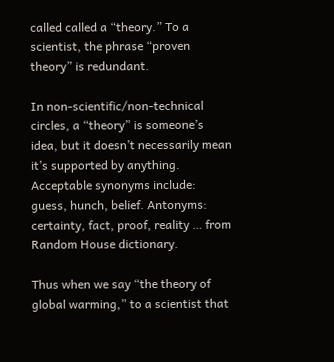called called a “theory.” To a scientist, the phrase “proven theory” is redundant.

In non-scientific/non-technical circles, a “theory” is someone’s idea, but it doesn’t necessarily mean it’s supported by anything. Acceptable synonyms include: guess, hunch, belief. Antonyms: certainty, fact, proof, reality … from Random House dictionary.

Thus when we say “the theory of global warming,” to a scientist that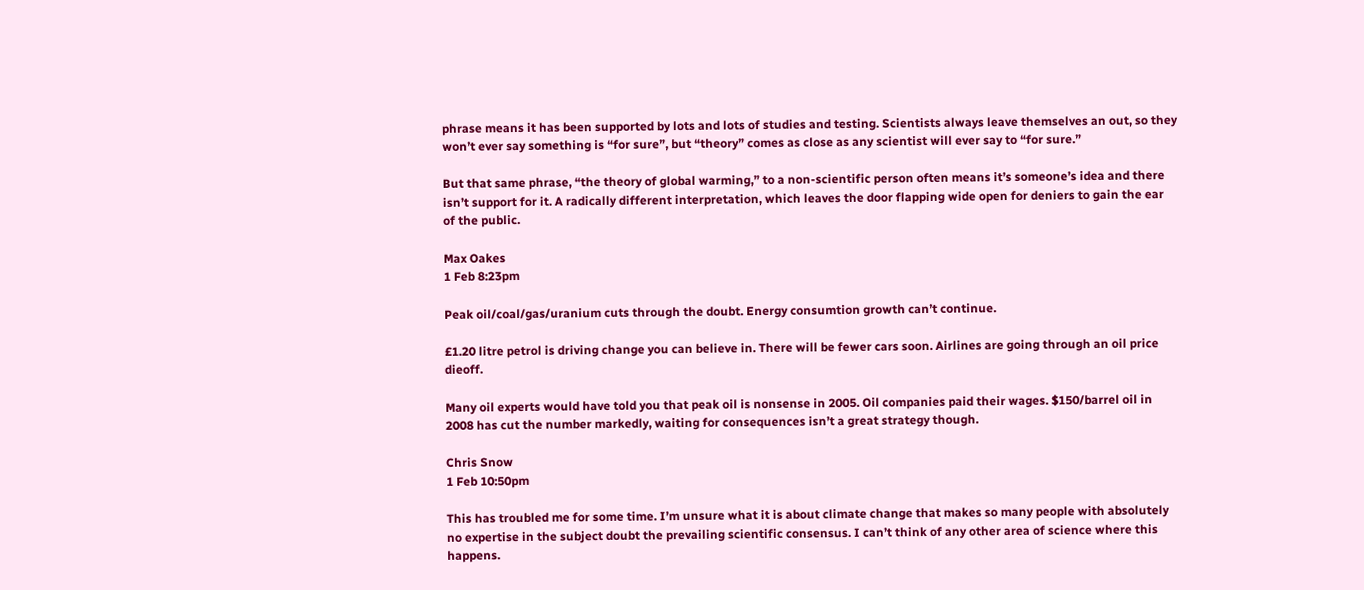phrase means it has been supported by lots and lots of studies and testing. Scientists always leave themselves an out, so they won’t ever say something is “for sure”, but “theory” comes as close as any scientist will ever say to “for sure.”

But that same phrase, “the theory of global warming,” to a non-scientific person often means it’s someone’s idea and there isn’t support for it. A radically different interpretation, which leaves the door flapping wide open for deniers to gain the ear of the public.

Max Oakes
1 Feb 8:23pm

Peak oil/coal/gas/uranium cuts through the doubt. Energy consumtion growth can’t continue.

£1.20 litre petrol is driving change you can believe in. There will be fewer cars soon. Airlines are going through an oil price dieoff.

Many oil experts would have told you that peak oil is nonsense in 2005. Oil companies paid their wages. $150/barrel oil in 2008 has cut the number markedly, waiting for consequences isn’t a great strategy though.

Chris Snow
1 Feb 10:50pm

This has troubled me for some time. I’m unsure what it is about climate change that makes so many people with absolutely no expertise in the subject doubt the prevailing scientific consensus. I can’t think of any other area of science where this happens.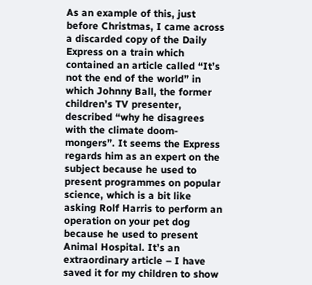As an example of this, just before Christmas, I came across a discarded copy of the Daily Express on a train which contained an article called “It’s not the end of the world” in which Johnny Ball, the former children’s TV presenter, described “why he disagrees with the climate doom-mongers”. It seems the Express regards him as an expert on the subject because he used to present programmes on popular science, which is a bit like asking Rolf Harris to perform an operation on your pet dog because he used to present Animal Hospital. It’s an extraordinary article – I have saved it for my children to show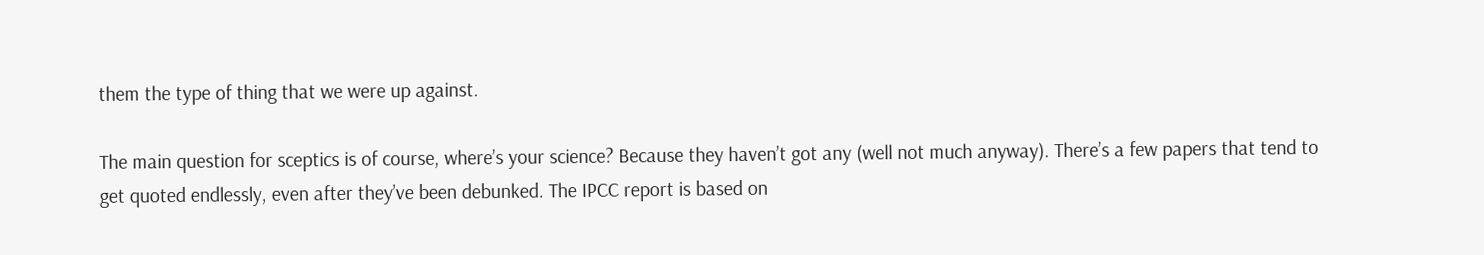them the type of thing that we were up against.

The main question for sceptics is of course, where’s your science? Because they haven’t got any (well not much anyway). There’s a few papers that tend to get quoted endlessly, even after they’ve been debunked. The IPCC report is based on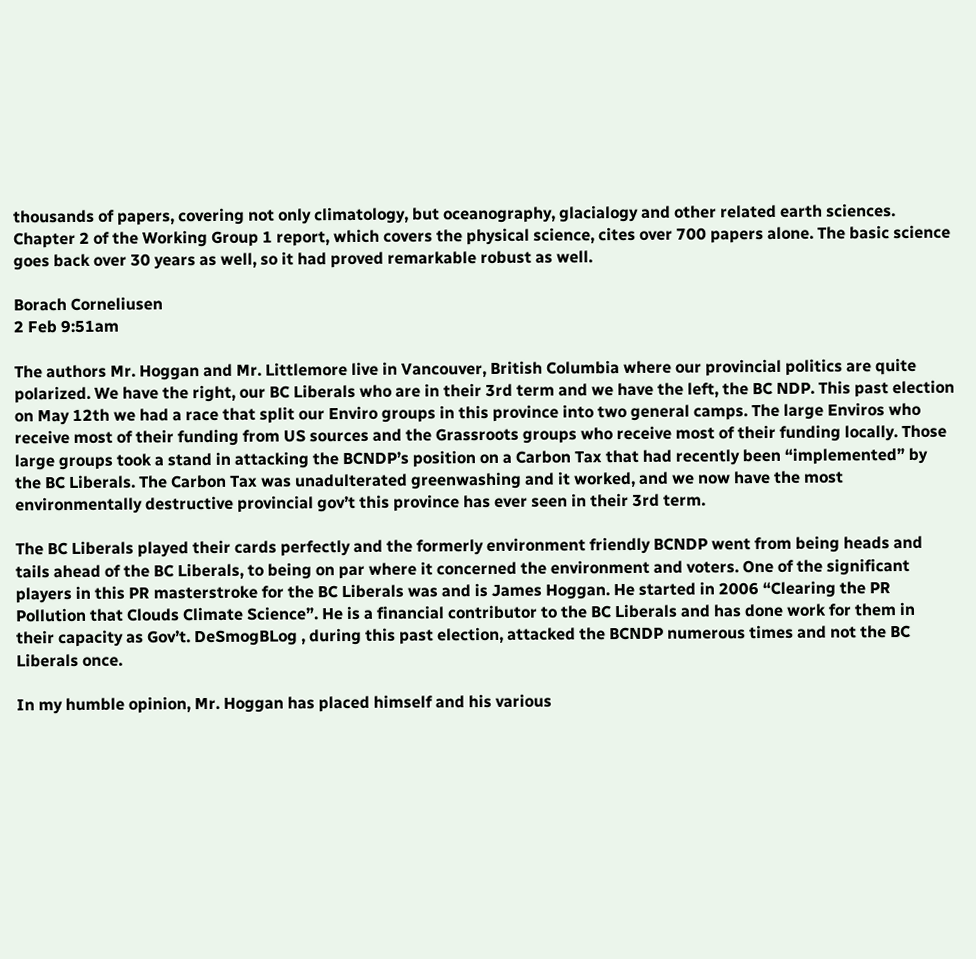thousands of papers, covering not only climatology, but oceanography, glacialogy and other related earth sciences. Chapter 2 of the Working Group 1 report, which covers the physical science, cites over 700 papers alone. The basic science goes back over 30 years as well, so it had proved remarkable robust as well.

Borach Corneliusen
2 Feb 9:51am

The authors Mr. Hoggan and Mr. Littlemore live in Vancouver, British Columbia where our provincial politics are quite polarized. We have the right, our BC Liberals who are in their 3rd term and we have the left, the BC NDP. This past election on May 12th we had a race that split our Enviro groups in this province into two general camps. The large Enviros who receive most of their funding from US sources and the Grassroots groups who receive most of their funding locally. Those large groups took a stand in attacking the BCNDP’s position on a Carbon Tax that had recently been “implemented” by the BC Liberals. The Carbon Tax was unadulterated greenwashing and it worked, and we now have the most environmentally destructive provincial gov’t this province has ever seen in their 3rd term.

The BC Liberals played their cards perfectly and the formerly environment friendly BCNDP went from being heads and tails ahead of the BC Liberals, to being on par where it concerned the environment and voters. One of the significant players in this PR masterstroke for the BC Liberals was and is James Hoggan. He started in 2006 “Clearing the PR Pollution that Clouds Climate Science”. He is a financial contributor to the BC Liberals and has done work for them in their capacity as Gov’t. DeSmogBLog , during this past election, attacked the BCNDP numerous times and not the BC Liberals once.

In my humble opinion, Mr. Hoggan has placed himself and his various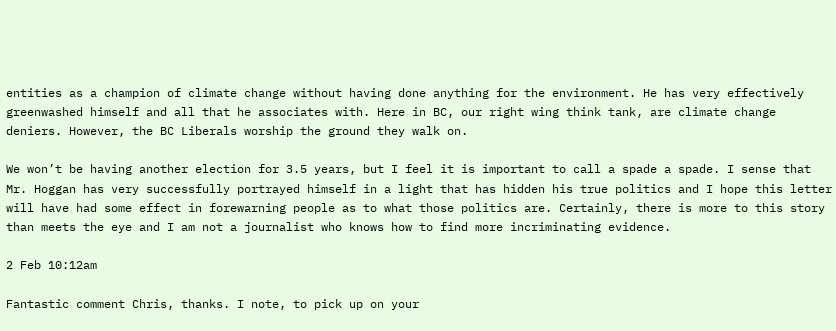entities as a champion of climate change without having done anything for the environment. He has very effectively greenwashed himself and all that he associates with. Here in BC, our right wing think tank, are climate change deniers. However, the BC Liberals worship the ground they walk on.

We won’t be having another election for 3.5 years, but I feel it is important to call a spade a spade. I sense that Mr. Hoggan has very successfully portrayed himself in a light that has hidden his true politics and I hope this letter will have had some effect in forewarning people as to what those politics are. Certainly, there is more to this story than meets the eye and I am not a journalist who knows how to find more incriminating evidence.

2 Feb 10:12am

Fantastic comment Chris, thanks. I note, to pick up on your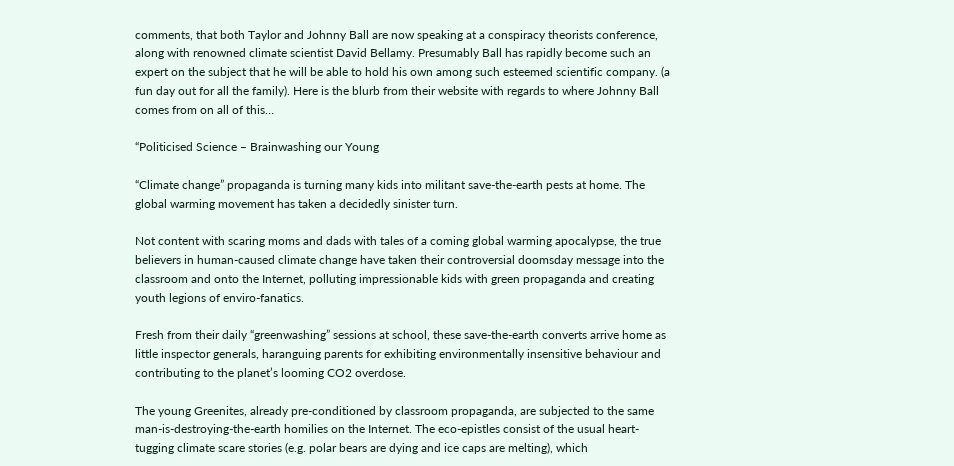comments, that both Taylor and Johnny Ball are now speaking at a conspiracy theorists conference, along with renowned climate scientist David Bellamy. Presumably Ball has rapidly become such an expert on the subject that he will be able to hold his own among such esteemed scientific company. (a fun day out for all the family). Here is the blurb from their website with regards to where Johnny Ball comes from on all of this…

“Politicised Science – Brainwashing our Young

“Climate change” propaganda is turning many kids into militant save-the-earth pests at home. The global warming movement has taken a decidedly sinister turn.

Not content with scaring moms and dads with tales of a coming global warming apocalypse, the true believers in human-caused climate change have taken their controversial doomsday message into the classroom and onto the Internet, polluting impressionable kids with green propaganda and creating youth legions of enviro-fanatics.

Fresh from their daily “greenwashing” sessions at school, these save-the-earth converts arrive home as little inspector generals, haranguing parents for exhibiting environmentally insensitive behaviour and contributing to the planet’s looming CO2 overdose.

The young Greenites, already pre-conditioned by classroom propaganda, are subjected to the same man-is-destroying-the-earth homilies on the Internet. The eco-epistles consist of the usual heart-tugging climate scare stories (e.g. polar bears are dying and ice caps are melting), which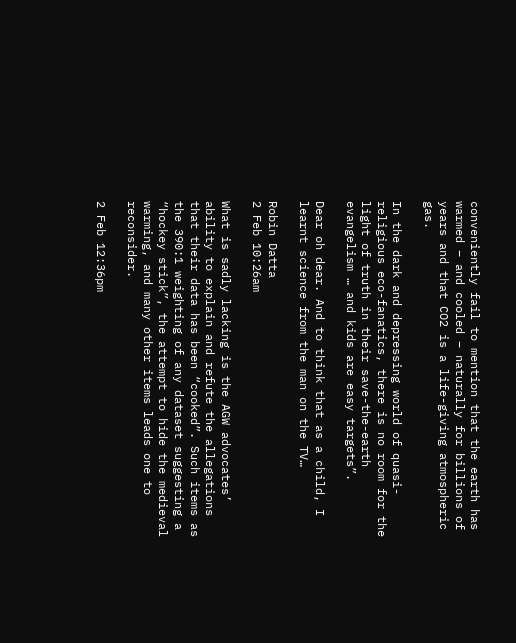conveniently fail to mention that the earth has warmed – and cooled – naturally for billions of years and that CO2 is a life-giving atmospheric gas.

In the dark and depressing world of quasi-religious eco-fanatics, there is no room for the light of truth in their save-the-earth evangelism … and kids are easy targets”.

Dear oh dear. And to think that as a child, I learnt science from the man on the TV…

Robin Datta
2 Feb 10:26am

What is sadly lacking is the AGW advocates’ ability to explain and refute the allegations that their data has been “cooked”. Such items as the 390:1 weighting of any dataset suggesting a “hockey stick”, the attempt to hide the medieval warming, and many other items leads one to reconsider.

2 Feb 12:36pm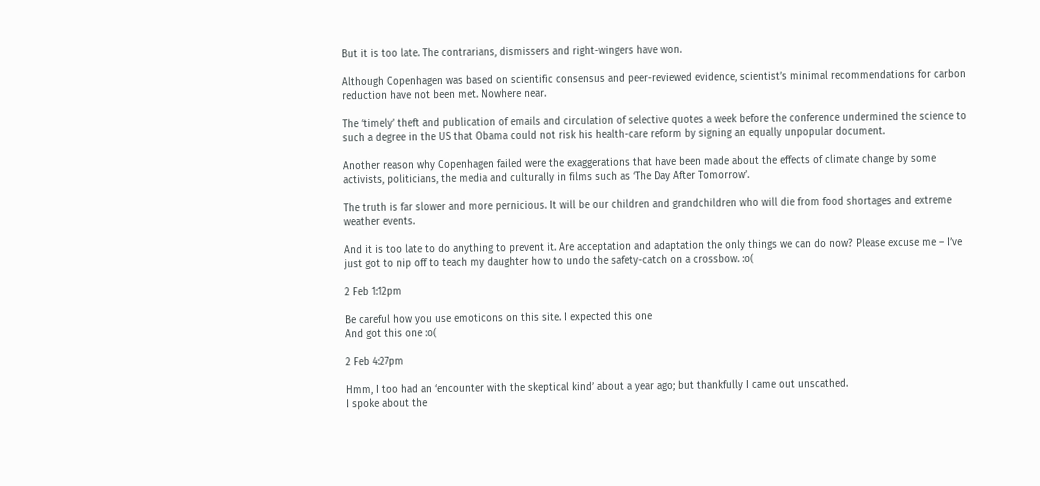But it is too late. The contrarians, dismissers and right-wingers have won.

Although Copenhagen was based on scientific consensus and peer-reviewed evidence, scientist’s minimal recommendations for carbon reduction have not been met. Nowhere near.

The ‘timely’ theft and publication of emails and circulation of selective quotes a week before the conference undermined the science to such a degree in the US that Obama could not risk his health-care reform by signing an equally unpopular document.

Another reason why Copenhagen failed were the exaggerations that have been made about the effects of climate change by some activists, politicians, the media and culturally in films such as ‘The Day After Tomorrow’.

The truth is far slower and more pernicious. It will be our children and grandchildren who will die from food shortages and extreme weather events.

And it is too late to do anything to prevent it. Are acceptation and adaptation the only things we can do now? Please excuse me – I’ve just got to nip off to teach my daughter how to undo the safety-catch on a crossbow. :o(

2 Feb 1:12pm

Be careful how you use emoticons on this site. I expected this one
And got this one :o(

2 Feb 4:27pm

Hmm, I too had an ‘encounter with the skeptical kind’ about a year ago; but thankfully I came out unscathed.
I spoke about the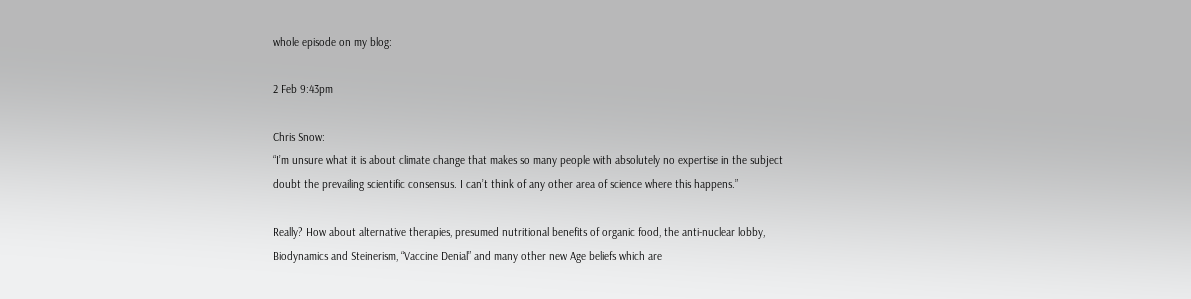whole episode on my blog:

2 Feb 9:43pm

Chris Snow:
“I’m unsure what it is about climate change that makes so many people with absolutely no expertise in the subject doubt the prevailing scientific consensus. I can’t think of any other area of science where this happens.”

Really? How about alternative therapies, presumed nutritional benefits of organic food, the anti-nuclear lobby, Biodynamics and Steinerism, “Vaccine Denial” and many other new Age beliefs which are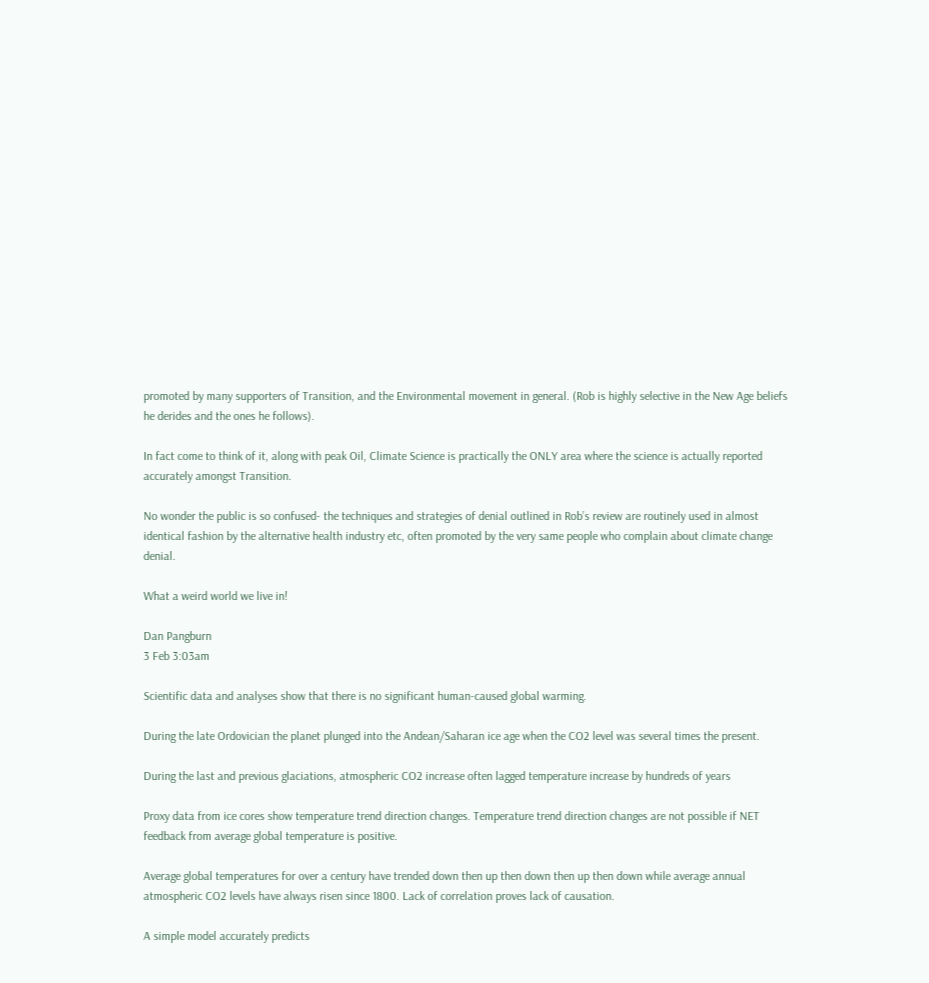promoted by many supporters of Transition, and the Environmental movement in general. (Rob is highly selective in the New Age beliefs he derides and the ones he follows).

In fact come to think of it, along with peak Oil, Climate Science is practically the ONLY area where the science is actually reported accurately amongst Transition.

No wonder the public is so confused- the techniques and strategies of denial outlined in Rob’s review are routinely used in almost identical fashion by the alternative health industry etc, often promoted by the very same people who complain about climate change denial.

What a weird world we live in!

Dan Pangburn
3 Feb 3:03am

Scientific data and analyses show that there is no significant human-caused global warming.

During the late Ordovician the planet plunged into the Andean/Saharan ice age when the CO2 level was several times the present.

During the last and previous glaciations, atmospheric CO2 increase often lagged temperature increase by hundreds of years

Proxy data from ice cores show temperature trend direction changes. Temperature trend direction changes are not possible if NET feedback from average global temperature is positive.

Average global temperatures for over a century have trended down then up then down then up then down while average annual atmospheric CO2 levels have always risen since 1800. Lack of correlation proves lack of causation.

A simple model accurately predicts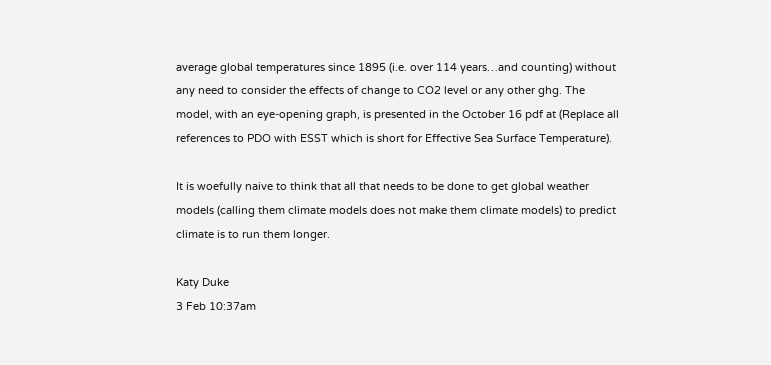average global temperatures since 1895 (i.e. over 114 years…and counting) without any need to consider the effects of change to CO2 level or any other ghg. The model, with an eye-opening graph, is presented in the October 16 pdf at (Replace all references to PDO with ESST which is short for Effective Sea Surface Temperature).

It is woefully naive to think that all that needs to be done to get global weather models (calling them climate models does not make them climate models) to predict climate is to run them longer.

Katy Duke
3 Feb 10:37am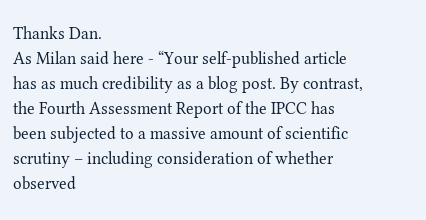Thanks Dan.
As Milan said here - “Your self-published article has as much credibility as a blog post. By contrast, the Fourth Assessment Report of the IPCC has been subjected to a massive amount of scientific scrutiny – including consideration of whether observed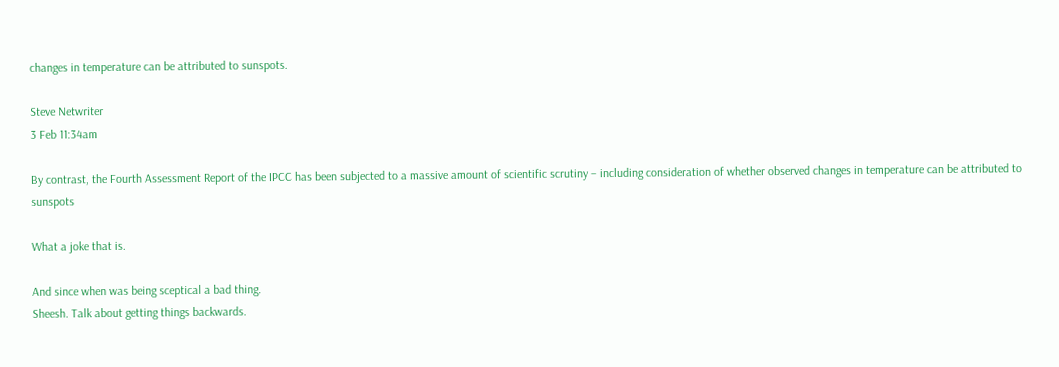changes in temperature can be attributed to sunspots.

Steve Netwriter
3 Feb 11:34am

By contrast, the Fourth Assessment Report of the IPCC has been subjected to a massive amount of scientific scrutiny – including consideration of whether observed changes in temperature can be attributed to sunspots

What a joke that is.

And since when was being sceptical a bad thing.
Sheesh. Talk about getting things backwards.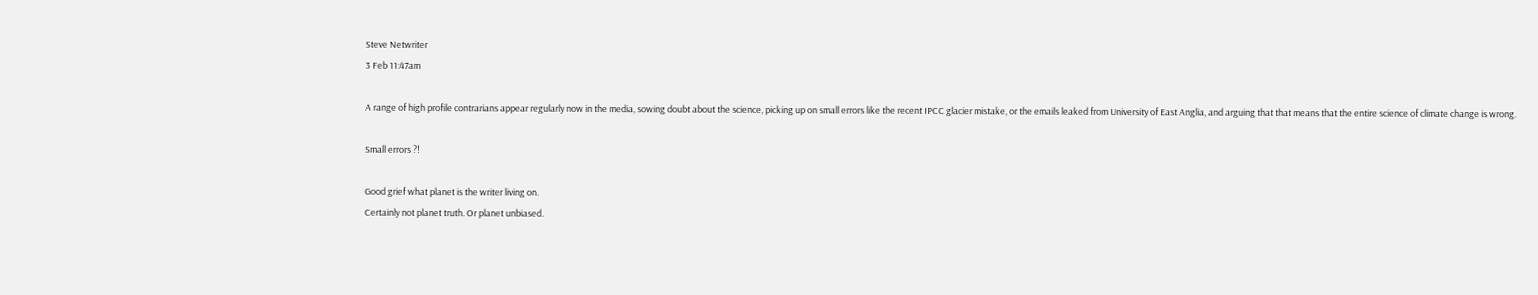Steve Netwriter
3 Feb 11:47am

A range of high profile contrarians appear regularly now in the media, sowing doubt about the science, picking up on small errors like the recent IPCC glacier mistake, or the emails leaked from University of East Anglia, and arguing that that means that the entire science of climate change is wrong.

Small errors ?!

Good grief what planet is the writer living on.
Certainly not planet truth. Or planet unbiased.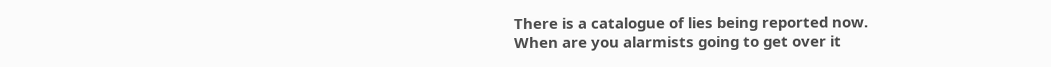There is a catalogue of lies being reported now.
When are you alarmists going to get over it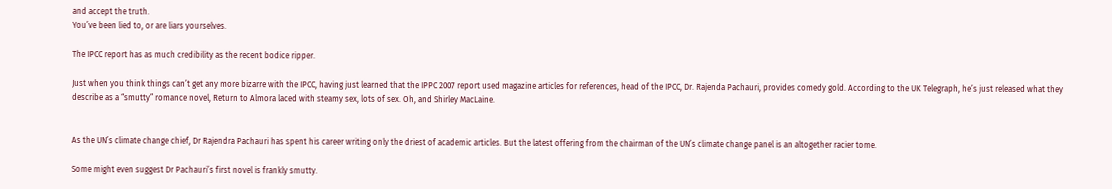and accept the truth.
You’ve been lied to, or are liars yourselves.

The IPCC report has as much credibility as the recent bodice ripper.

Just when you think things can’t get any more bizarre with the IPCC, having just learned that the IPPC 2007 report used magazine articles for references, head of the IPCC, Dr. Rajenda Pachauri, provides comedy gold. According to the UK Telegraph, he’s just released what they describe as a “smutty” romance novel, Return to Almora laced with steamy sex, lots of sex. Oh, and Shirley MacLaine.


As the UN’s climate change chief, Dr Rajendra Pachauri has spent his career writing only the driest of academic articles. But the latest offering from the chairman of the UN’s climate change panel is an altogether racier tome.

Some might even suggest Dr Pachauri’s first novel is frankly smutty.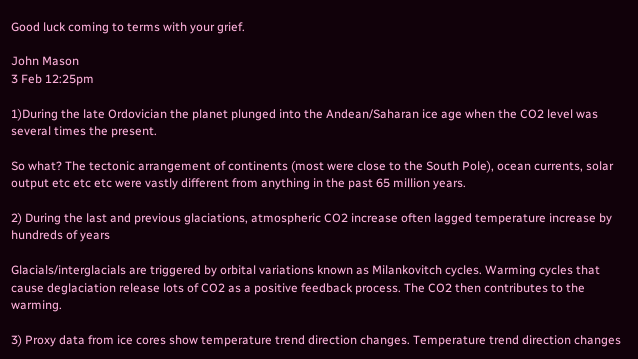Good luck coming to terms with your grief.

John Mason
3 Feb 12:25pm

1)During the late Ordovician the planet plunged into the Andean/Saharan ice age when the CO2 level was several times the present.

So what? The tectonic arrangement of continents (most were close to the South Pole), ocean currents, solar output etc etc etc were vastly different from anything in the past 65 million years.

2) During the last and previous glaciations, atmospheric CO2 increase often lagged temperature increase by hundreds of years

Glacials/interglacials are triggered by orbital variations known as Milankovitch cycles. Warming cycles that cause deglaciation release lots of CO2 as a positive feedback process. The CO2 then contributes to the warming.

3) Proxy data from ice cores show temperature trend direction changes. Temperature trend direction changes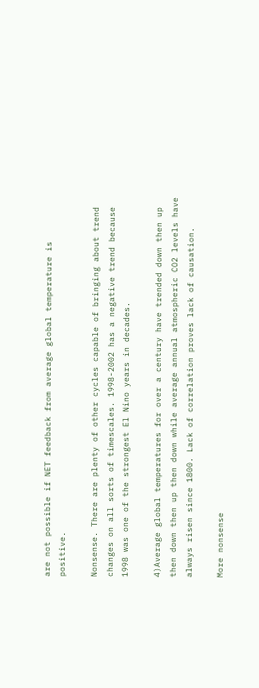are not possible if NET feedback from average global temperature is positive.

Nonsense. There are plenty of other cycles capable of bringing about trend changes on all sorts of timescales. 1998-2002 has a negative trend because 1998 was one of the strongest El Nino years in decades.

4)Average global temperatures for over a century have trended down then up then down then up then down while average annual atmospheric CO2 levels have always risen since 1800. Lack of correlation proves lack of causation.

More nonsense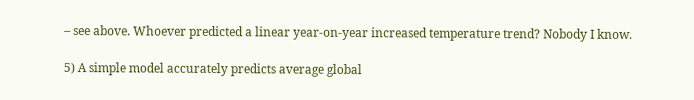– see above. Whoever predicted a linear year-on-year increased temperature trend? Nobody I know.

5) A simple model accurately predicts average global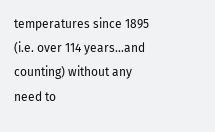temperatures since 1895 (i.e. over 114 years…and counting) without any need to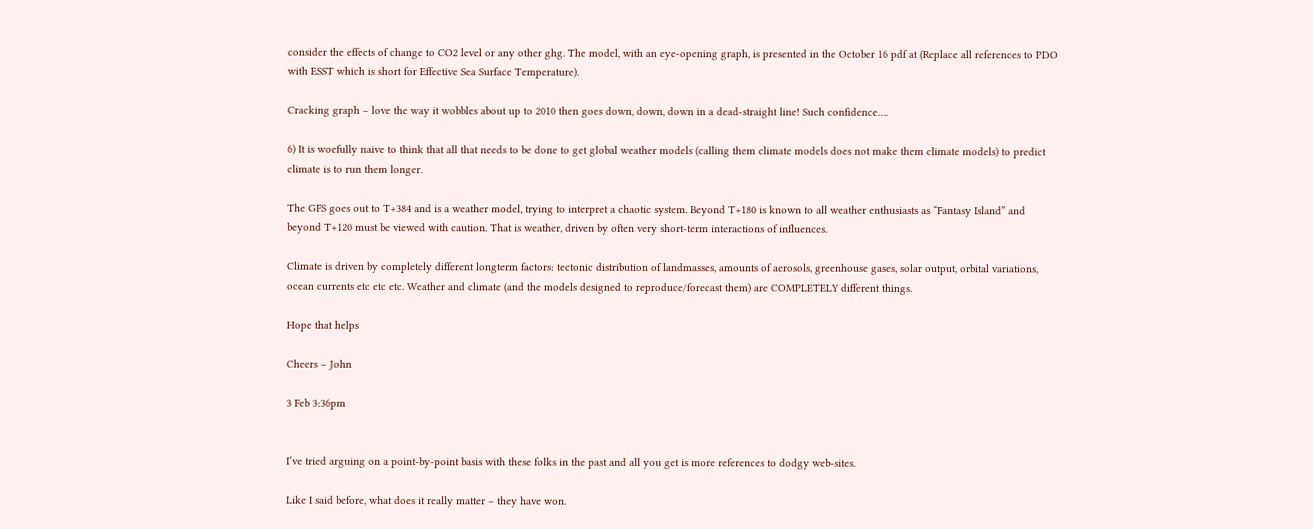consider the effects of change to CO2 level or any other ghg. The model, with an eye-opening graph, is presented in the October 16 pdf at (Replace all references to PDO with ESST which is short for Effective Sea Surface Temperature).

Cracking graph – love the way it wobbles about up to 2010 then goes down, down, down in a dead-straight line! Such confidence….

6) It is woefully naive to think that all that needs to be done to get global weather models (calling them climate models does not make them climate models) to predict climate is to run them longer.

The GFS goes out to T+384 and is a weather model, trying to interpret a chaotic system. Beyond T+180 is known to all weather enthusiasts as “Fantasy Island” and beyond T+120 must be viewed with caution. That is weather, driven by often very short-term interactions of influences.

Climate is driven by completely different longterm factors: tectonic distribution of landmasses, amounts of aerosols, greenhouse gases, solar output, orbital variations, ocean currents etc etc etc. Weather and climate (and the models designed to reproduce/forecast them) are COMPLETELY different things.

Hope that helps

Cheers – John

3 Feb 3:36pm


I’ve tried arguing on a point-by-point basis with these folks in the past and all you get is more references to dodgy web-sites.

Like I said before, what does it really matter – they have won.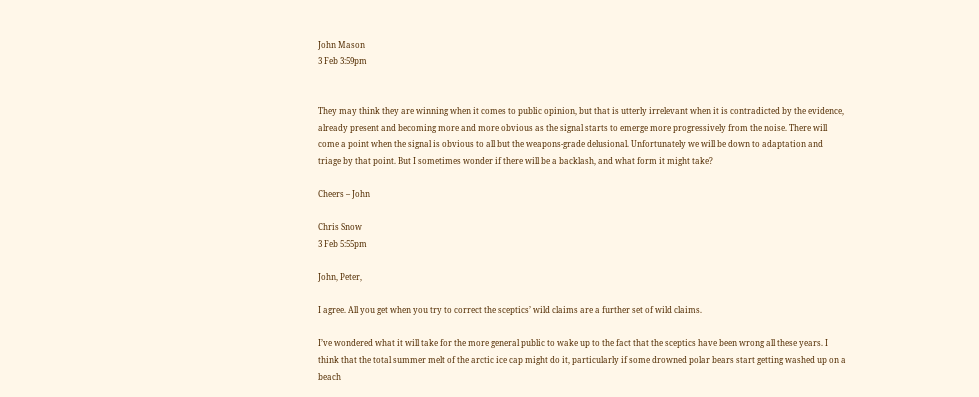John Mason
3 Feb 3:59pm


They may think they are winning when it comes to public opinion, but that is utterly irrelevant when it is contradicted by the evidence, already present and becoming more and more obvious as the signal starts to emerge more progressively from the noise. There will come a point when the signal is obvious to all but the weapons-grade delusional. Unfortunately we will be down to adaptation and triage by that point. But I sometimes wonder if there will be a backlash, and what form it might take?

Cheers – John

Chris Snow
3 Feb 5:55pm

John, Peter,

I agree. All you get when you try to correct the sceptics’ wild claims are a further set of wild claims.

I’ve wondered what it will take for the more general public to wake up to the fact that the sceptics have been wrong all these years. I think that the total summer melt of the arctic ice cap might do it, particularly if some drowned polar bears start getting washed up on a beach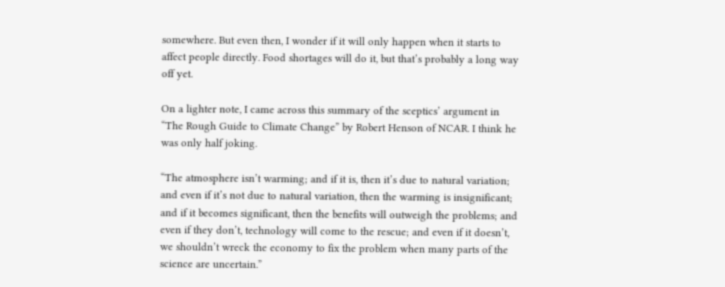somewhere. But even then, I wonder if it will only happen when it starts to affect people directly. Food shortages will do it, but that’s probably a long way off yet.

On a lighter note, I came across this summary of the sceptics’ argument in “The Rough Guide to Climate Change” by Robert Henson of NCAR. I think he was only half joking.

“The atmosphere isn’t warming; and if it is, then it’s due to natural variation; and even if it’s not due to natural variation, then the warming is insignificant; and if it becomes significant, then the benefits will outweigh the problems; and even if they don’t, technology will come to the rescue; and even if it doesn’t, we shouldn’t wreck the economy to fix the problem when many parts of the science are uncertain.”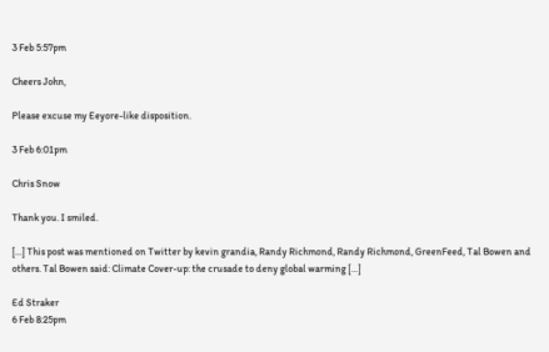3 Feb 5:57pm

Cheers John,

Please excuse my Eeyore-like disposition.

3 Feb 6:01pm

Chris Snow

Thank you. I smiled.

[…] This post was mentioned on Twitter by kevin grandia, Randy Richmond, Randy Richmond, GreenFeed, Tal Bowen and others. Tal Bowen said: Climate Cover-up: the crusade to deny global warming […]

Ed Straker
6 Feb 8:25pm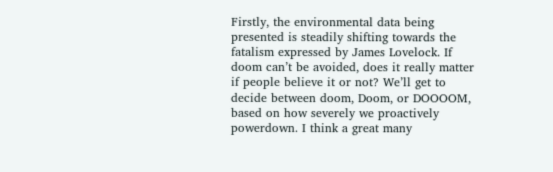Firstly, the environmental data being presented is steadily shifting towards the fatalism expressed by James Lovelock. If doom can’t be avoided, does it really matter if people believe it or not? We’ll get to decide between doom, Doom, or DOOOOM, based on how severely we proactively powerdown. I think a great many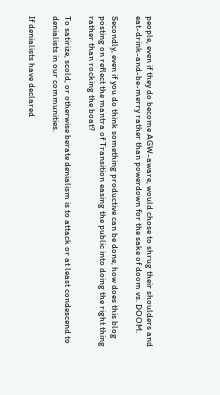people, even if they do become AGW-aware, would chose to shrug their shoulders and eat-drink-and-be-merry rather than powerdown for the sake of doom vs. DOOM.

Secondly, even if you do think something productive can be done, how does this blog posting on reflect the mantra of Transition easing the public into doing the right thing rather than rocking the boat?

To satirize, scold, or otherwise berate denialism is to attack or at least condescend to denialists in our communities.

If denialists have declared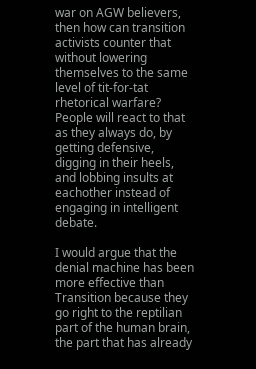war on AGW believers, then how can transition activists counter that without lowering themselves to the same level of tit-for-tat rhetorical warfare? People will react to that as they always do, by getting defensive, digging in their heels, and lobbing insults at eachother instead of engaging in intelligent debate.

I would argue that the denial machine has been more effective than Transition because they go right to the reptilian part of the human brain, the part that has already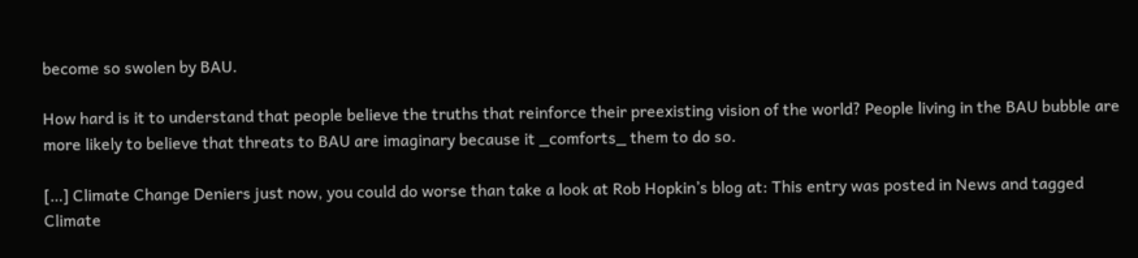become so swolen by BAU.

How hard is it to understand that people believe the truths that reinforce their preexisting vision of the world? People living in the BAU bubble are more likely to believe that threats to BAU are imaginary because it _comforts_ them to do so.

[…] Climate Change Deniers just now, you could do worse than take a look at Rob Hopkin’s blog at: This entry was posted in News and tagged Climate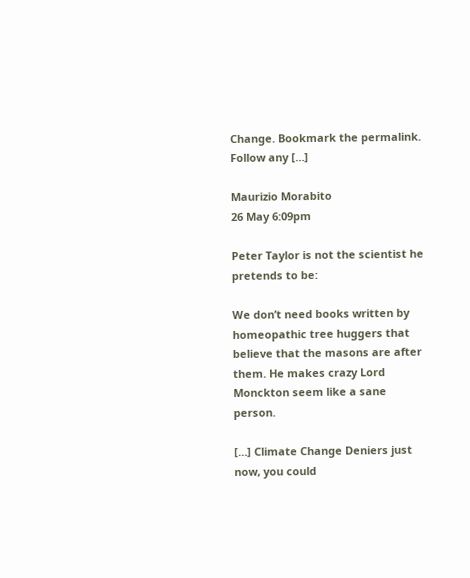Change. Bookmark the permalink. Follow any […]

Maurizio Morabito
26 May 6:09pm

Peter Taylor is not the scientist he pretends to be:

We don’t need books written by homeopathic tree huggers that believe that the masons are after them. He makes crazy Lord Monckton seem like a sane person.

[…] Climate Change Deniers just now, you could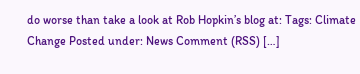do worse than take a look at Rob Hopkin’s blog at: Tags: Climate Change Posted under: News Comment (RSS) […]